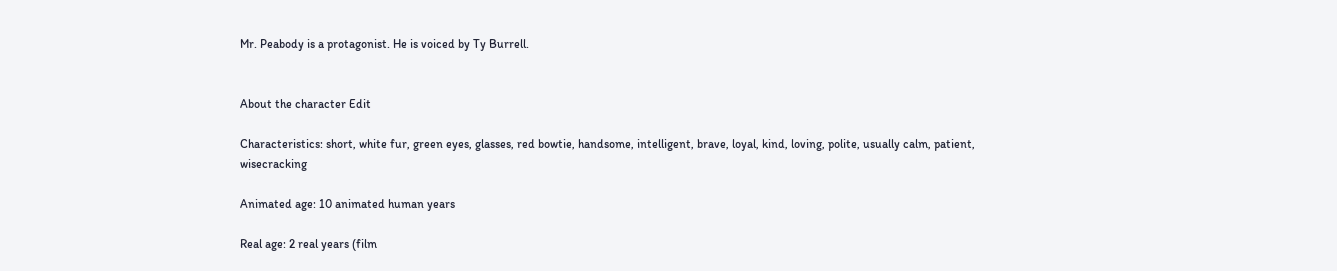Mr. Peabody is a protagonist. He is voiced by Ty Burrell.


About the character Edit

Characteristics: short, white fur, green eyes, glasses, red bowtie, handsome, intelligent, brave, loyal, kind, loving, polite, usually calm, patient, wisecracking

Animated age: 10 animated human years

Real age: 2 real years (film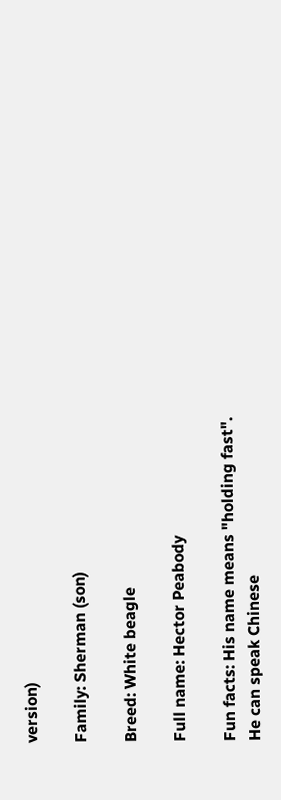version)

Family: Sherman (son)

Breed: White beagle

Full name: Hector Peabody

Fun facts: His name means "holding fast". He can speak Chinese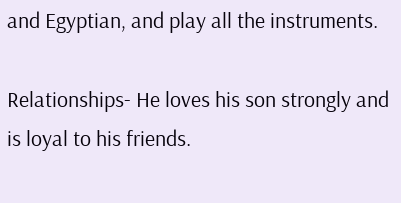and Egyptian, and play all the instruments.

Relationships- He loves his son strongly and is loyal to his friends.